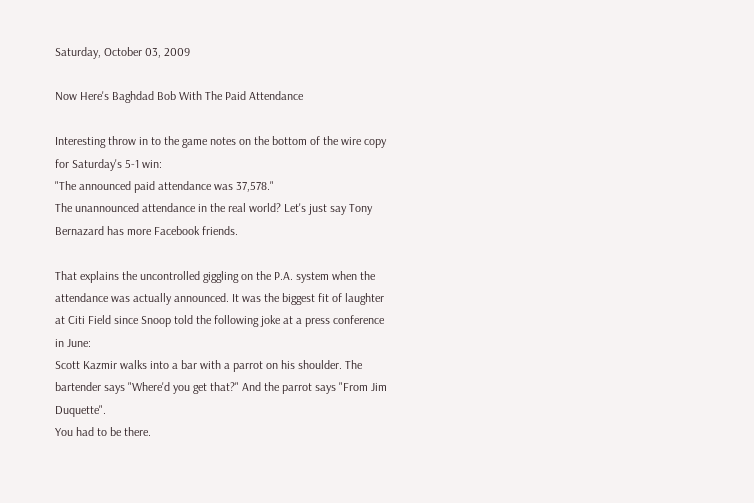Saturday, October 03, 2009

Now Here's Baghdad Bob With The Paid Attendance

Interesting throw in to the game notes on the bottom of the wire copy for Saturday's 5-1 win:
"The announced paid attendance was 37,578."
The unannounced attendance in the real world? Let's just say Tony Bernazard has more Facebook friends.

That explains the uncontrolled giggling on the P.A. system when the attendance was actually announced. It was the biggest fit of laughter at Citi Field since Snoop told the following joke at a press conference in June:
Scott Kazmir walks into a bar with a parrot on his shoulder. The bartender says "Where'd you get that?" And the parrot says "From Jim Duquette".
You had to be there.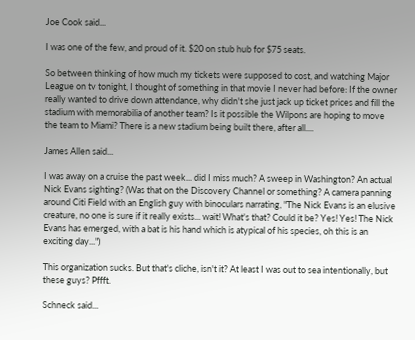Joe Cook said...

I was one of the few, and proud of it. $20 on stub hub for $75 seats.

So between thinking of how much my tickets were supposed to cost, and watching Major League on tv tonight, I thought of something in that movie I never had before: If the owner really wanted to drive down attendance, why didn't she just jack up ticket prices and fill the stadium with memorabilia of another team? Is it possible the Wilpons are hoping to move the team to Miami? There is a new stadium being built there, after all....

James Allen said...

I was away on a cruise the past week... did I miss much? A sweep in Washington? An actual Nick Evans sighting? (Was that on the Discovery Channel or something? A camera panning around Citi Field with an English guy with binoculars narrating, "The Nick Evans is an elusive creature, no one is sure if it really exists... wait! What's that? Could it be? Yes! Yes! The Nick Evans has emerged, with a bat is his hand which is atypical of his species, oh this is an exciting day...")

This organization sucks. But that's cliche, isn't it? At least I was out to sea intentionally, but these guys? Pffft.

Schneck said...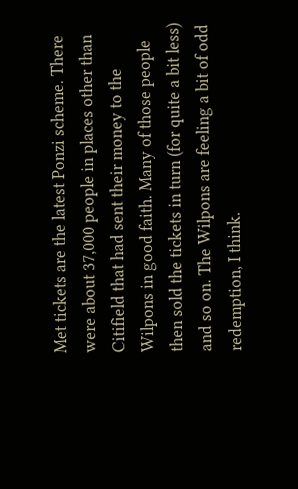Met tickets are the latest Ponzi scheme. There were about 37,000 people in places other than Citifield that had sent their money to the Wilpons in good faith. Many of those people then sold the tickets in turn (for quite a bit less) and so on. The Wilpons are feeling a bit of odd redemption, I think.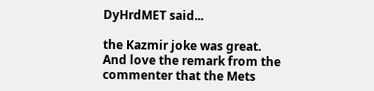DyHrdMET said...

the Kazmir joke was great. And love the remark from the commenter that the Mets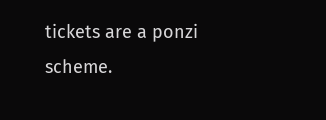tickets are a ponzi scheme.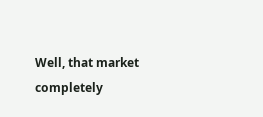Well, that market completely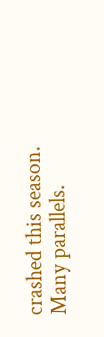crashed this season. Many parallels.